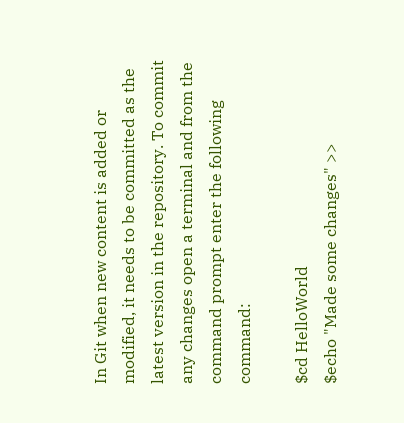In Git when new content is added or modified, it needs to be committed as the latest version in the repository. To commit any changes open a terminal and from the command prompt enter the following command:

$cd HelloWorld
$echo "Made some changes" >>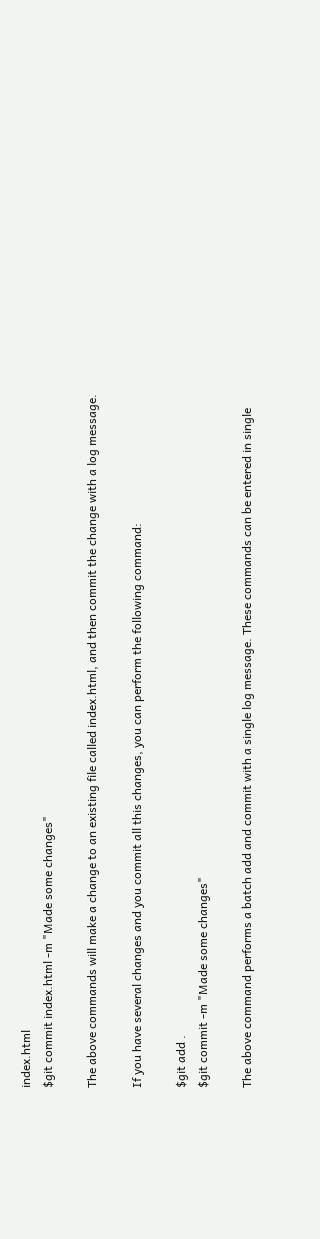index.html
$git commit index.html -m "Made some changes"

The above commands will make a change to an existing file called index.html, and then commit the change with a log message.

If you have several changes and you commit all this changes, you can perform the following command:

$git add .
$git commit -m "Made some changes"

The above command performs a batch add and commit with a single log message. These commands can be entered in single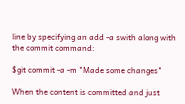line by specifying an add -a swith along with the commit command:

$git commit -a -m "Made some changes"

When the content is committed and just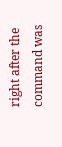right after the command was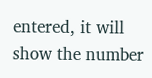entered, it will show the number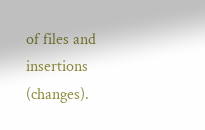of files and insertions (changes).